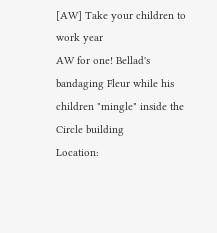[AW] Take your children to work year
AW for one! Bellad's bandaging Fleur while his children "mingle" inside the Circle building
Location: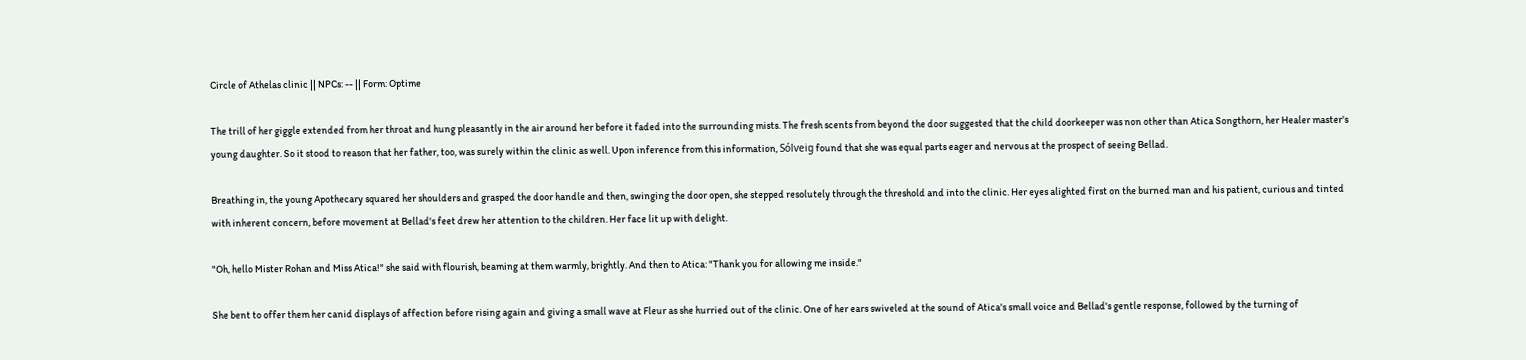Circle of Athelas clinic || NPCs: -- || Form: Optime

The trill of her giggle extended from her throat and hung pleasantly in the air around her before it faded into the surrounding mists. The fresh scents from beyond the door suggested that the child doorkeeper was non other than Atica Songthorn, her Healer master's young daughter. So it stood to reason that her father, too, was surely within the clinic as well. Upon inference from this information, Sólveig found that she was equal parts eager and nervous at the prospect of seeing Bellad.

Breathing in, the young Apothecary squared her shoulders and grasped the door handle and then, swinging the door open, she stepped resolutely through the threshold and into the clinic. Her eyes alighted first on the burned man and his patient, curious and tinted with inherent concern, before movement at Bellad's feet drew her attention to the children. Her face lit up with delight.

"Oh, hello Mister Rohan and Miss Atica!" she said with flourish, beaming at them warmly, brightly. And then to Atica: "Thank you for allowing me inside."

She bent to offer them her canid displays of affection before rising again and giving a small wave at Fleur as she hurried out of the clinic. One of her ears swiveled at the sound of Atica's small voice and Bellad's gentle response, followed by the turning of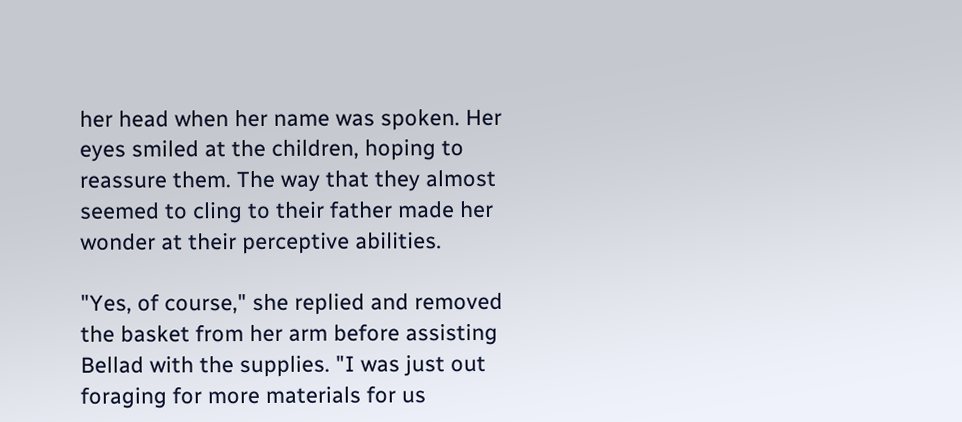her head when her name was spoken. Her eyes smiled at the children, hoping to reassure them. The way that they almost seemed to cling to their father made her wonder at their perceptive abilities.

"Yes, of course," she replied and removed the basket from her arm before assisting Bellad with the supplies. "I was just out foraging for more materials for us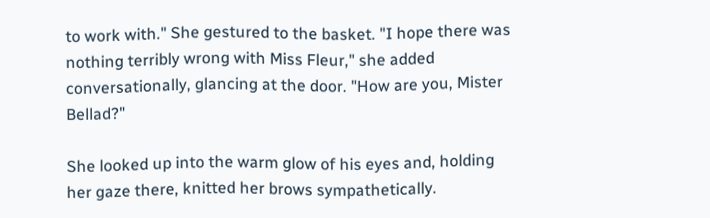to work with." She gestured to the basket. "I hope there was nothing terribly wrong with Miss Fleur," she added conversationally, glancing at the door. "How are you, Mister Bellad?"

She looked up into the warm glow of his eyes and, holding her gaze there, knitted her brows sympathetically.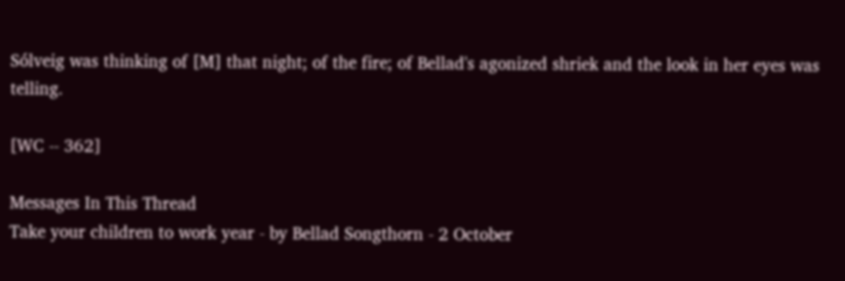Sólveig was thinking of [M] that night; of the fire; of Bellad's agonized shriek and the look in her eyes was telling.

[WC -- 362]

Messages In This Thread
Take your children to work year - by Bellad Songthorn - 2 October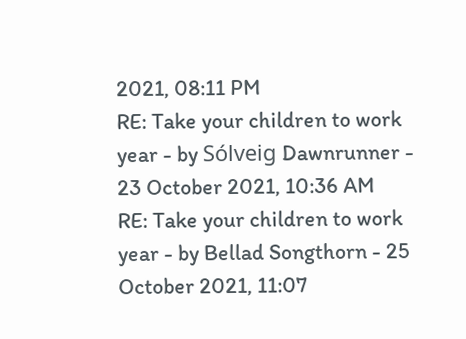2021, 08:11 PM
RE: Take your children to work year - by Sólveig Dawnrunner - 23 October 2021, 10:36 AM
RE: Take your children to work year - by Bellad Songthorn - 25 October 2021, 11:07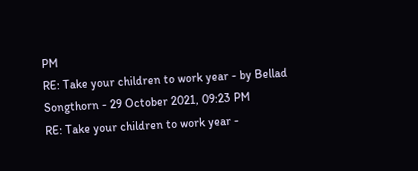PM
RE: Take your children to work year - by Bellad Songthorn - 29 October 2021, 09:23 PM
RE: Take your children to work year -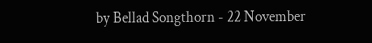by Bellad Songthorn - 22 November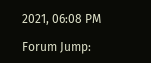2021, 06:08 PM

Forum Jump: